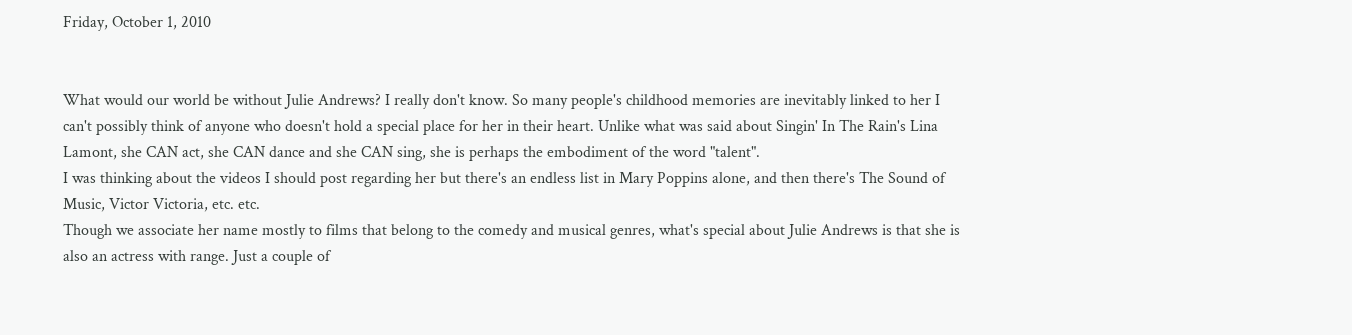Friday, October 1, 2010


What would our world be without Julie Andrews? I really don't know. So many people's childhood memories are inevitably linked to her I can't possibly think of anyone who doesn't hold a special place for her in their heart. Unlike what was said about Singin' In The Rain's Lina Lamont, she CAN act, she CAN dance and she CAN sing, she is perhaps the embodiment of the word "talent".
I was thinking about the videos I should post regarding her but there's an endless list in Mary Poppins alone, and then there's The Sound of Music, Victor Victoria, etc. etc.
Though we associate her name mostly to films that belong to the comedy and musical genres, what's special about Julie Andrews is that she is also an actress with range. Just a couple of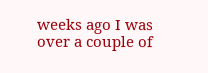weeks ago I was over a couple of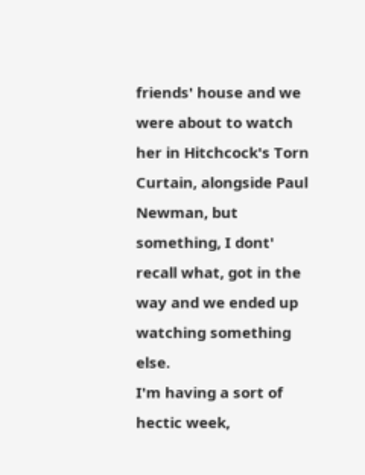friends' house and we were about to watch her in Hitchcock's Torn Curtain, alongside Paul Newman, but something, I dont' recall what, got in the way and we ended up watching something else.
I'm having a sort of hectic week,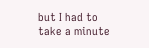but I had to take a minute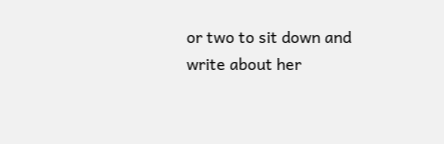or two to sit down and write about her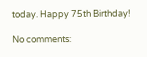today. Happy 75th Birthday!

No comments: